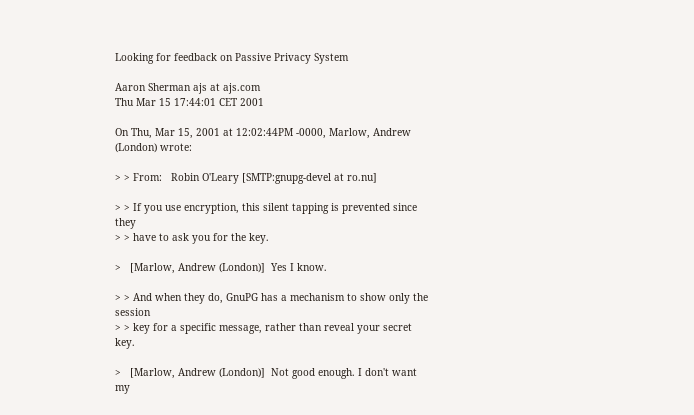Looking for feedback on Passive Privacy System

Aaron Sherman ajs at ajs.com
Thu Mar 15 17:44:01 CET 2001

On Thu, Mar 15, 2001 at 12:02:44PM -0000, Marlow, Andrew (London) wrote:

> > From:   Robin O'Leary [SMTP:gnupg-devel at ro.nu]

> > If you use encryption, this silent tapping is prevented since they
> > have to ask you for the key.

>   [Marlow, Andrew (London)]  Yes I know.

> > And when they do, GnuPG has a mechanism to show only the session
> > key for a specific message, rather than reveal your secret key.

>   [Marlow, Andrew (London)]  Not good enough. I don't want my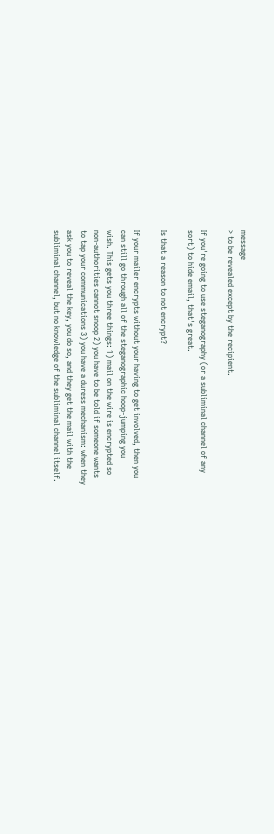message
> to be revealed except by the recipient.

If you're going to use steganography (or a subliminal channel of any
sort) to hide email, that's great.

Is that a reason to not encrypt?

If your mailer encrypts without your having to get involved, then you
can still go through all of the steganographic hoop-jumping you
wish. This gets you three things: 1) mail on the wire is encrypted so
non-authorities cannot snoop 2) you have to be told if someone wants
to tap your communications 3) you have a duress mechanism: when they
ask you to reveal the key, you do so, and they get the mail with the
subliminal channel, but no knowledge of the subliminal channel itself.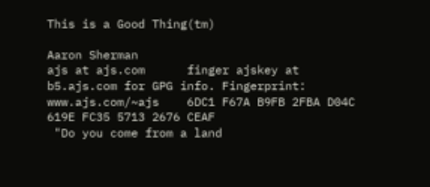This is a Good Thing(tm)

Aaron Sherman
ajs at ajs.com      finger ajskey at b5.ajs.com for GPG info. Fingerprint:
www.ajs.com/~ajs    6DC1 F67A B9FB 2FBA D04C  619E FC35 5713 2676 CEAF
 "Do you come from a land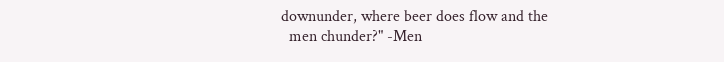downunder, where beer does flow and the
  men chunder?" -Men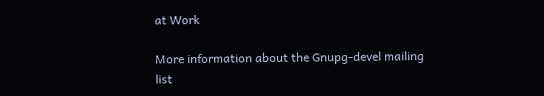at Work

More information about the Gnupg-devel mailing list